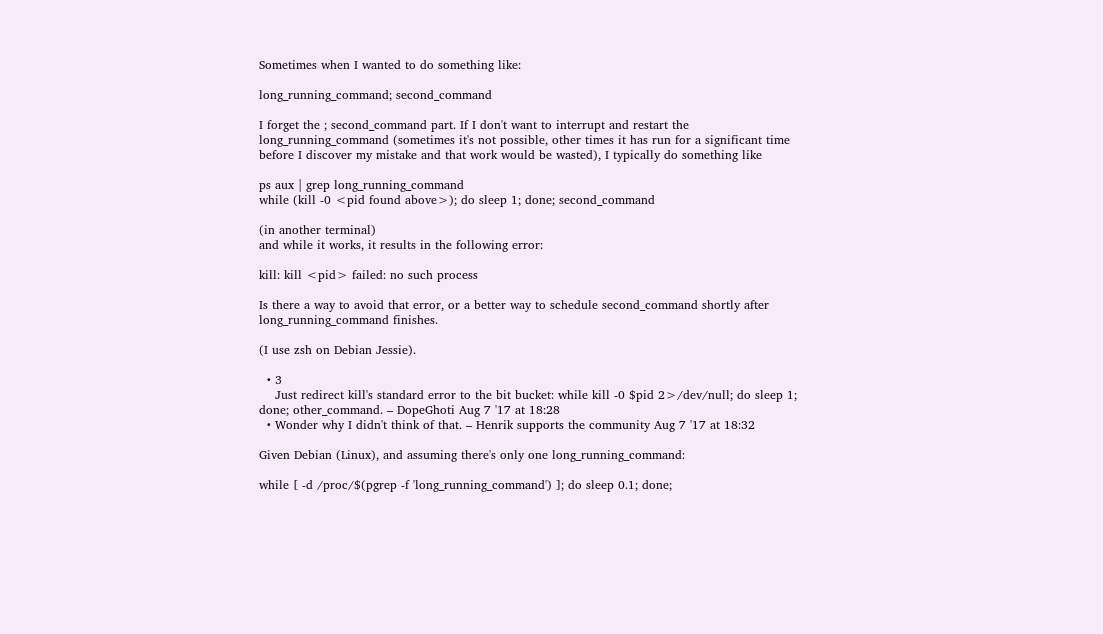Sometimes when I wanted to do something like:

long_running_command; second_command

I forget the ; second_command part. If I don't want to interrupt and restart the long_running_command (sometimes it's not possible, other times it has run for a significant time before I discover my mistake and that work would be wasted), I typically do something like

ps aux | grep long_running_command
while (kill -0 <pid found above>); do sleep 1; done; second_command

(in another terminal)
and while it works, it results in the following error:

kill: kill <pid> failed: no such process

Is there a way to avoid that error, or a better way to schedule second_command shortly after long_running_command finishes.

(I use zsh on Debian Jessie).

  • 3
    Just redirect kill's standard error to the bit bucket: while kill -0 $pid 2>/dev/null; do sleep 1; done; other_command. – DopeGhoti Aug 7 '17 at 18:28
  • Wonder why I didn't think of that. – Henrik supports the community Aug 7 '17 at 18:32

Given Debian (Linux), and assuming there's only one long_running_command:

while [ -d /proc/$(pgrep -f 'long_running_command') ]; do sleep 0.1; done;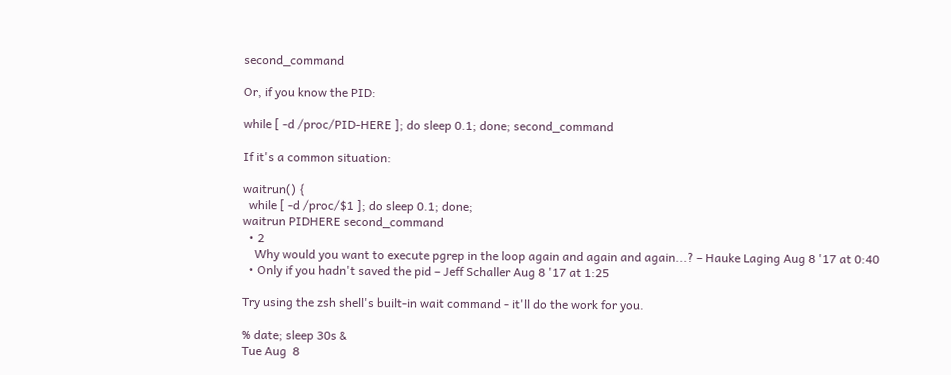second_command

Or, if you know the PID:

while [ -d /proc/PID-HERE ]; do sleep 0.1; done; second_command

If it's a common situation:

waitrun() {
  while [ -d /proc/$1 ]; do sleep 0.1; done;
waitrun PIDHERE second_command
  • 2
    Why would you want to execute pgrep in the loop again and again and again...? – Hauke Laging Aug 8 '17 at 0:40
  • Only if you hadn't saved the pid – Jeff Schaller Aug 8 '17 at 1:25

Try using the zsh shell's built-in wait command - it'll do the work for you.

% date; sleep 30s &
Tue Aug  8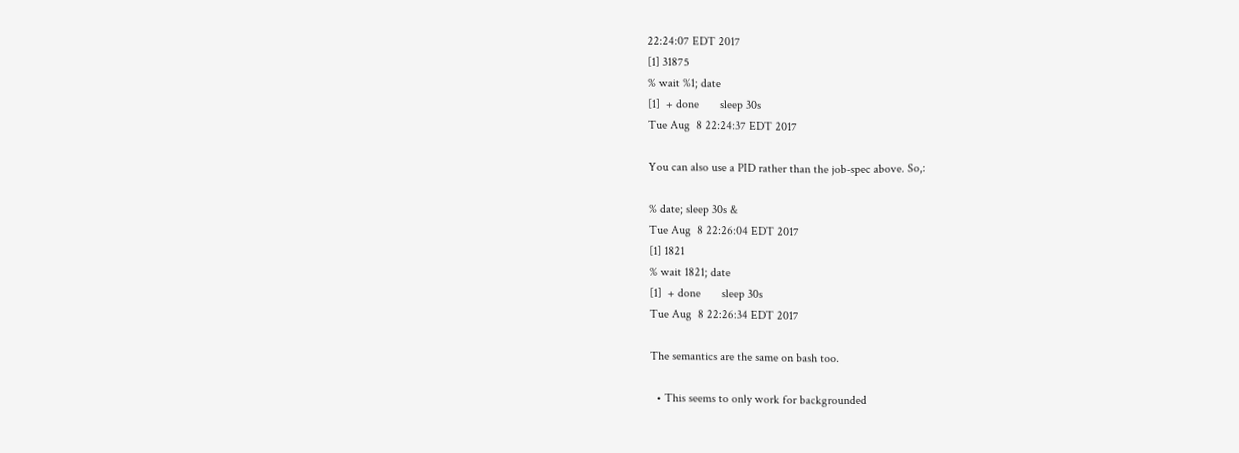22:24:07 EDT 2017
[1] 31875
% wait %1; date
[1]  + done       sleep 30s
Tue Aug  8 22:24:37 EDT 2017

You can also use a PID rather than the job-spec above. So,:

% date; sleep 30s &
Tue Aug  8 22:26:04 EDT 2017
[1] 1821
% wait 1821; date
[1]  + done       sleep 30s
Tue Aug  8 22:26:34 EDT 2017

The semantics are the same on bash too.

  • This seems to only work for backgrounded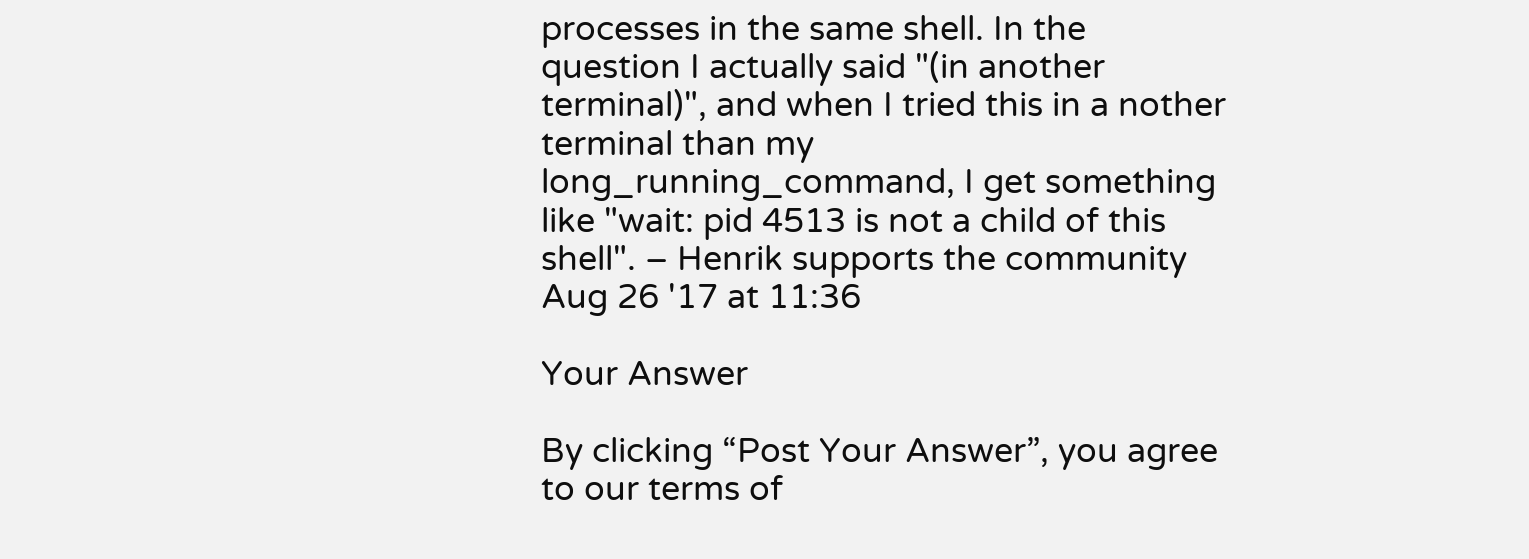processes in the same shell. In the question I actually said "(in another terminal)", and when I tried this in a nother terminal than my long_running_command, I get something like "wait: pid 4513 is not a child of this shell". – Henrik supports the community Aug 26 '17 at 11:36

Your Answer

By clicking “Post Your Answer”, you agree to our terms of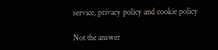service, privacy policy and cookie policy

Not the answer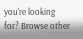you're looking for? Browse other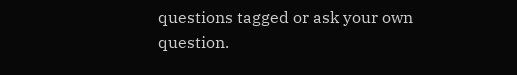questions tagged or ask your own question.